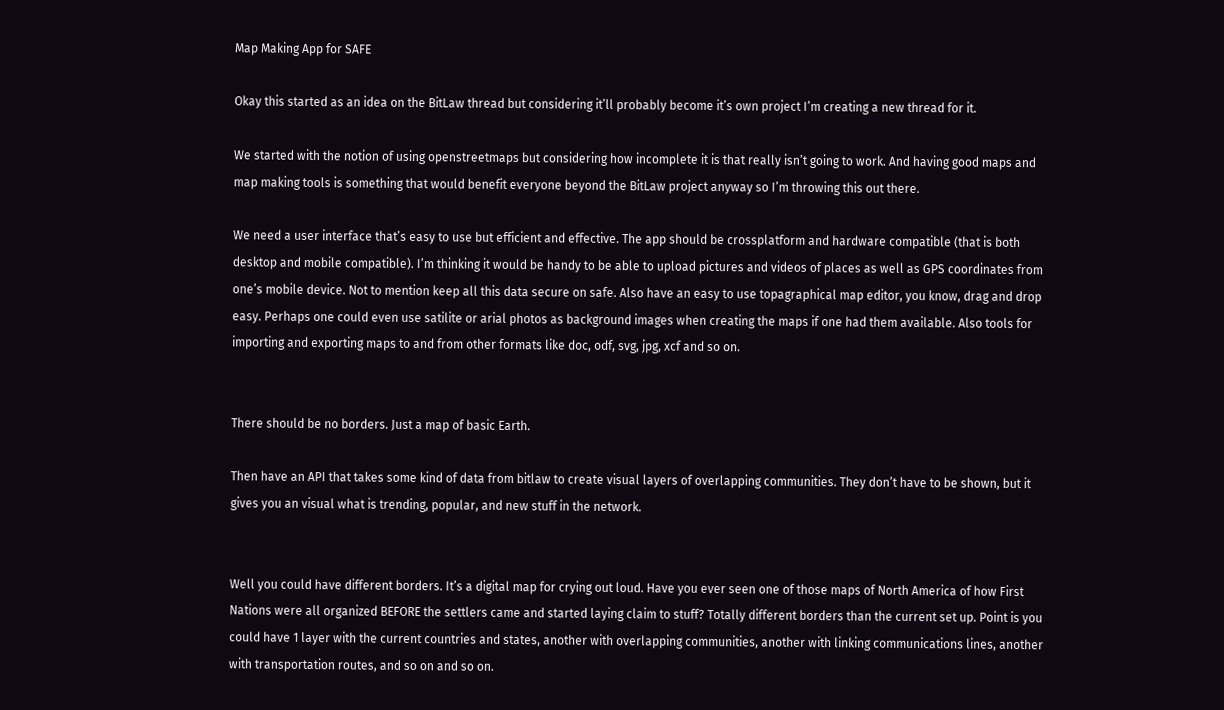Map Making App for SAFE

Okay this started as an idea on the BitLaw thread but considering it’ll probably become it’s own project I’m creating a new thread for it.

We started with the notion of using openstreetmaps but considering how incomplete it is that really isn’t going to work. And having good maps and map making tools is something that would benefit everyone beyond the BitLaw project anyway so I’m throwing this out there.

We need a user interface that’s easy to use but efficient and effective. The app should be crossplatform and hardware compatible (that is both desktop and mobile compatible). I’m thinking it would be handy to be able to upload pictures and videos of places as well as GPS coordinates from one’s mobile device. Not to mention keep all this data secure on safe. Also have an easy to use topagraphical map editor, you know, drag and drop easy. Perhaps one could even use satilite or arial photos as background images when creating the maps if one had them available. Also tools for importing and exporting maps to and from other formats like doc, odf, svg, jpg, xcf and so on.


There should be no borders. Just a map of basic Earth.

Then have an API that takes some kind of data from bitlaw to create visual layers of overlapping communities. They don’t have to be shown, but it gives you an visual what is trending, popular, and new stuff in the network.


Well you could have different borders. It’s a digital map for crying out loud. Have you ever seen one of those maps of North America of how First Nations were all organized BEFORE the settlers came and started laying claim to stuff? Totally different borders than the current set up. Point is you could have 1 layer with the current countries and states, another with overlapping communities, another with linking communications lines, another with transportation routes, and so on and so on.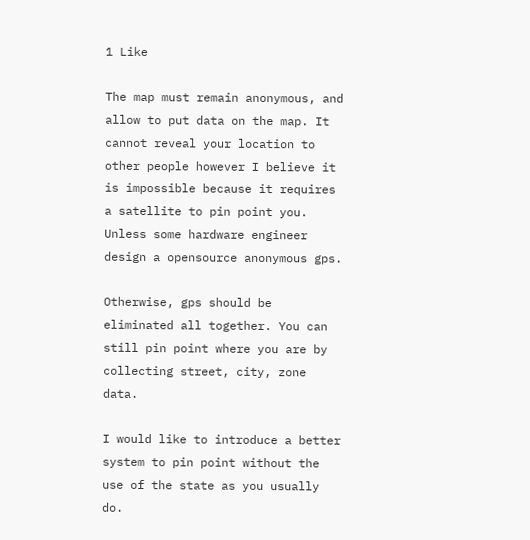1 Like

The map must remain anonymous, and allow to put data on the map. It cannot reveal your location to other people however I believe it is impossible because it requires a satellite to pin point you. Unless some hardware engineer design a opensource anonymous gps.

Otherwise, gps should be eliminated all together. You can still pin point where you are by collecting street, city, zone data.

I would like to introduce a better system to pin point without the use of the state as you usually do.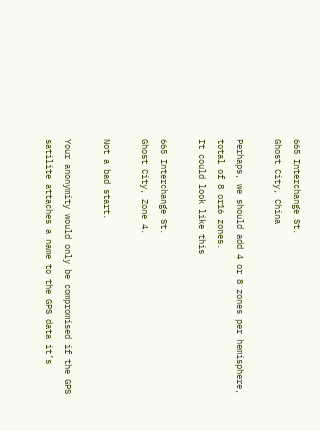665 Interchange St.
Ghost City, China

Perhaps, we should add 4 or 8 zones per hemisphere, total of 8 or16 zones.
It could look like this

665 Interchange St.
Ghost City, Zone 4.

Not a bad start.

Your anonymity would only be compromised if the GPS satilite attaches a name to the GPS data it’s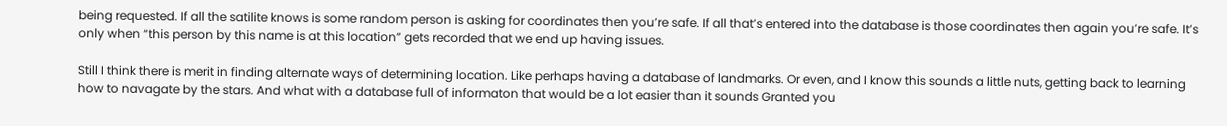being requested. If all the satilite knows is some random person is asking for coordinates then you’re safe. If all that’s entered into the database is those coordinates then again you’re safe. It’s only when “this person by this name is at this location” gets recorded that we end up having issues.

Still I think there is merit in finding alternate ways of determining location. Like perhaps having a database of landmarks. Or even, and I know this sounds a little nuts, getting back to learning how to navagate by the stars. And what with a database full of informaton that would be a lot easier than it sounds Granted you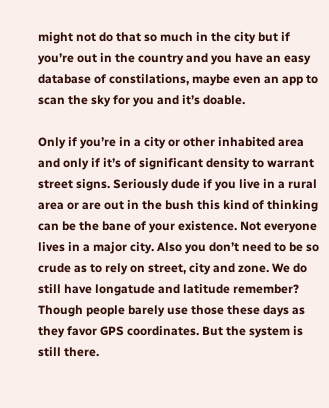might not do that so much in the city but if you’re out in the country and you have an easy database of constilations, maybe even an app to scan the sky for you and it’s doable.

Only if you’re in a city or other inhabited area and only if it’s of significant density to warrant street signs. Seriously dude if you live in a rural area or are out in the bush this kind of thinking can be the bane of your existence. Not everyone lives in a major city. Also you don’t need to be so crude as to rely on street, city and zone. We do still have longatude and latitude remember? Though people barely use those these days as they favor GPS coordinates. But the system is still there.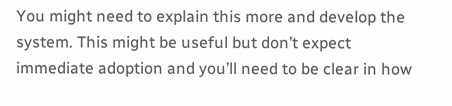You might need to explain this more and develop the system. This might be useful but don’t expect immediate adoption and you’ll need to be clear in how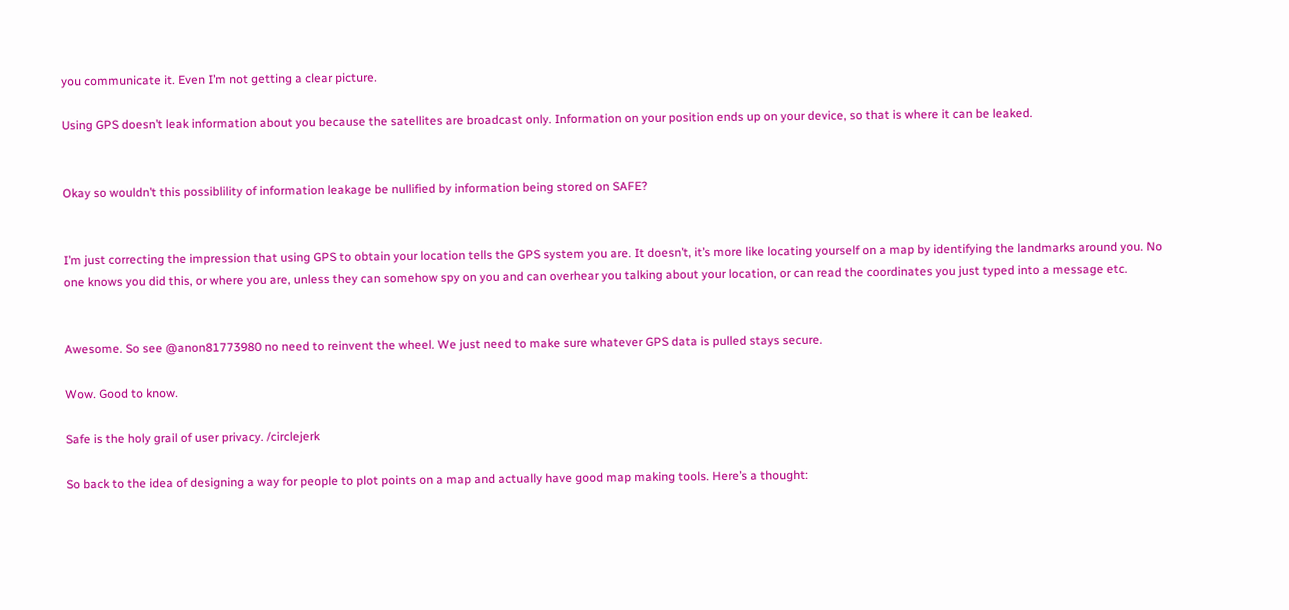you communicate it. Even I’m not getting a clear picture.

Using GPS doesn’t leak information about you because the satellites are broadcast only. Information on your position ends up on your device, so that is where it can be leaked.


Okay so wouldn’t this possiblility of information leakage be nullified by information being stored on SAFE?


I’m just correcting the impression that using GPS to obtain your location tells the GPS system you are. It doesn’t, it’s more like locating yourself on a map by identifying the landmarks around you. No one knows you did this, or where you are, unless they can somehow spy on you and can overhear you talking about your location, or can read the coordinates you just typed into a message etc.


Awesome. So see @anon81773980 no need to reinvent the wheel. We just need to make sure whatever GPS data is pulled stays secure.

Wow. Good to know.

Safe is the holy grail of user privacy. /circlejerk

So back to the idea of designing a way for people to plot points on a map and actually have good map making tools. Here’s a thought: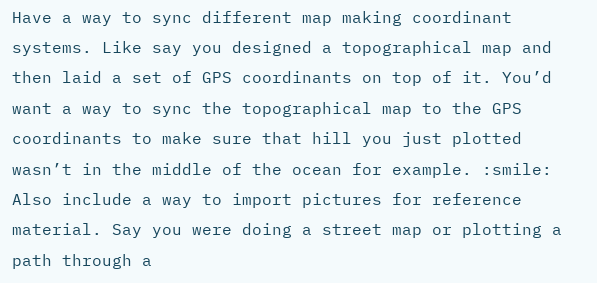Have a way to sync different map making coordinant systems. Like say you designed a topographical map and then laid a set of GPS coordinants on top of it. You’d want a way to sync the topographical map to the GPS coordinants to make sure that hill you just plotted wasn’t in the middle of the ocean for example. :smile: Also include a way to import pictures for reference material. Say you were doing a street map or plotting a path through a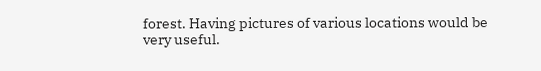forest. Having pictures of various locations would be very useful.